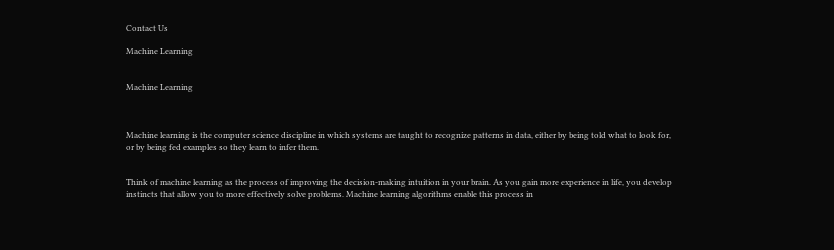Contact Us

Machine Learning


Machine Learning



Machine learning is the computer science discipline in which systems are taught to recognize patterns in data, either by being told what to look for, or by being fed examples so they learn to infer them.


Think of machine learning as the process of improving the decision-making intuition in your brain. As you gain more experience in life, you develop instincts that allow you to more effectively solve problems. Machine learning algorithms enable this process in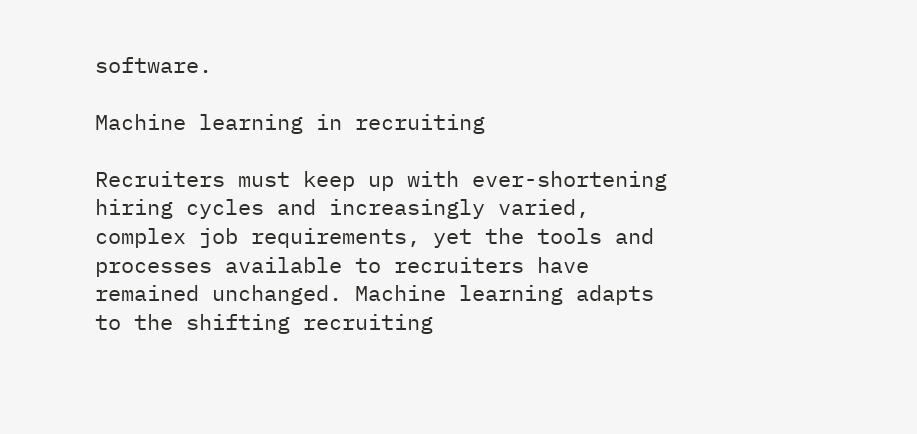software.

Machine learning in recruiting

Recruiters must keep up with ever-shortening hiring cycles and increasingly varied, complex job requirements, yet the tools and processes available to recruiters have remained unchanged. Machine learning adapts to the shifting recruiting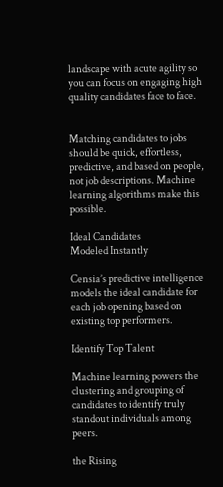landscape with acute agility so you can focus on engaging high quality candidates face to face.


Matching candidates to jobs should be quick, effortless, predictive, and based on people, not job descriptions. Machine learning algorithms make this possible.

Ideal Candidates
Modeled Instantly

Censia’s predictive intelligence models the ideal candidate for each job opening based on existing top performers.

Identify Top Talent

Machine learning powers the clustering and grouping of candidates to identify truly standout individuals among peers.

the Rising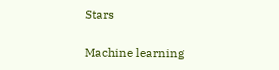Stars

Machine learning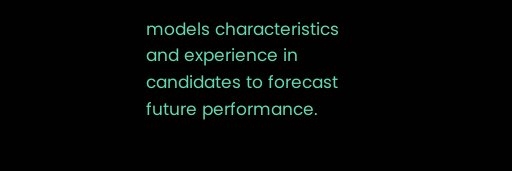models characteristics and experience in candidates to forecast future performance.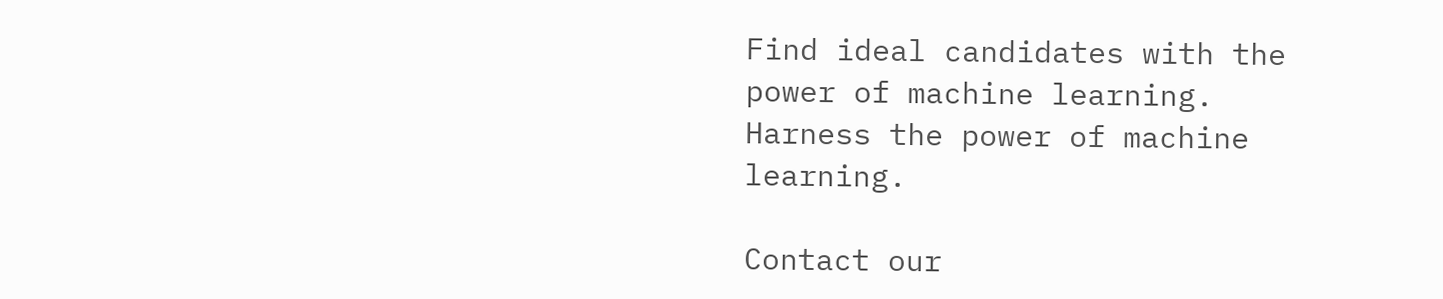Find ideal candidates with the power of machine learning.
Harness the power of machine learning.

Contact our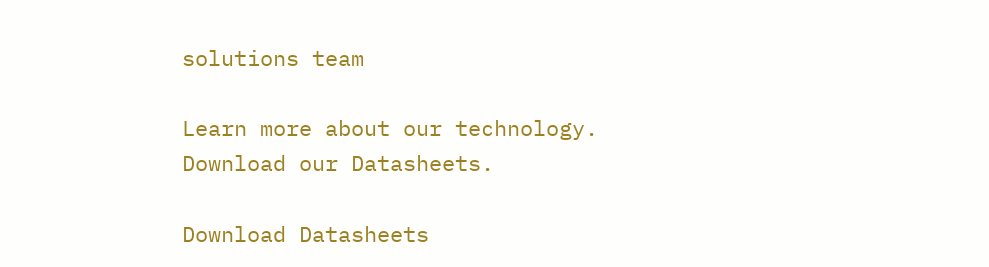solutions team

Learn more about our technology.
Download our Datasheets.

Download Datasheets